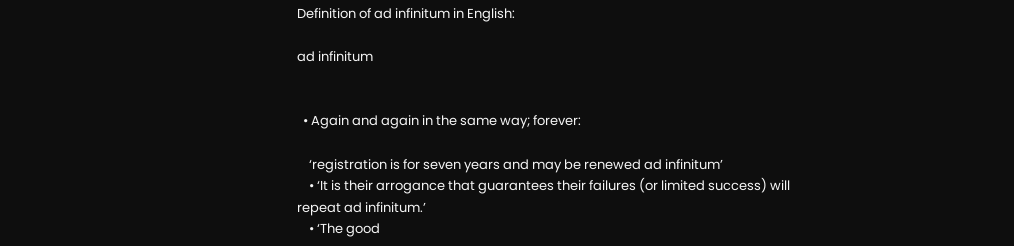Definition of ad infinitum in English:

ad infinitum


  • Again and again in the same way; forever:

    ‘registration is for seven years and may be renewed ad infinitum’
    • ‘It is their arrogance that guarantees their failures (or limited success) will repeat ad infinitum.’
    • ‘The good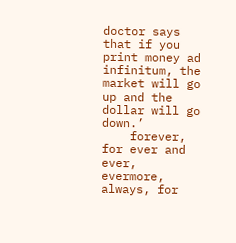doctor says that if you print money ad infinitum, the market will go up and the dollar will go down.’
    forever, for ever and ever, evermore, always, for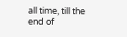all time, till the end of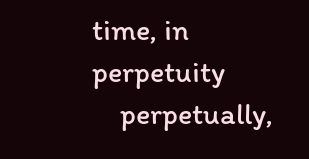time, in perpetuity
    perpetually,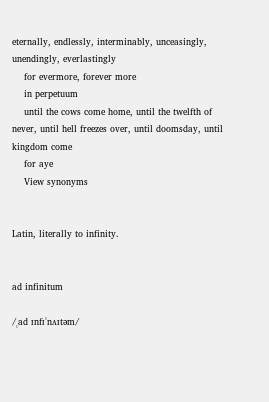eternally, endlessly, interminably, unceasingly, unendingly, everlastingly
    for evermore, forever more
    in perpetuum
    until the cows come home, until the twelfth of never, until hell freezes over, until doomsday, until kingdom come
    for aye
    View synonyms


Latin, literally to infinity.


ad infinitum

/ˌad ɪnfɪˈnʌɪtəm/